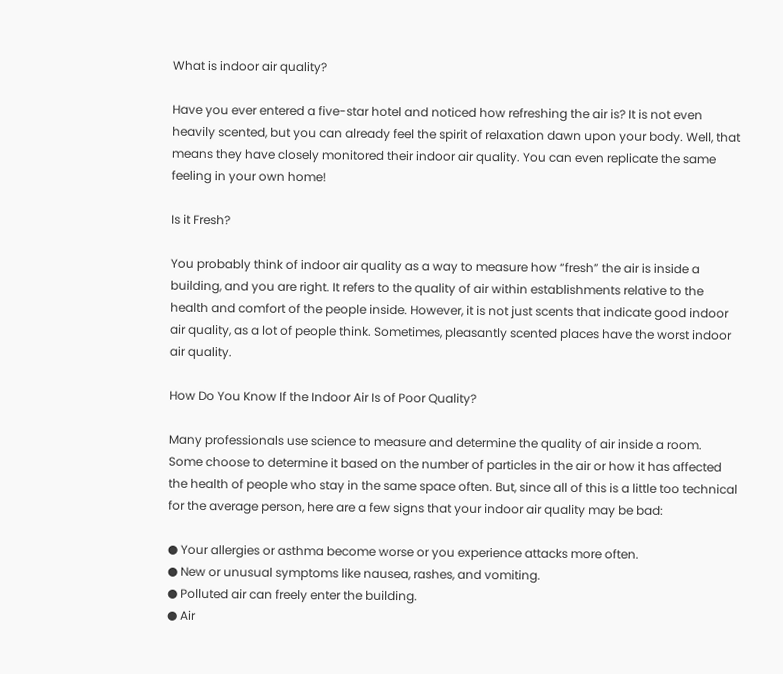What is indoor air quality?

Have you ever entered a five-star hotel and noticed how refreshing the air is? It is not even heavily scented, but you can already feel the spirit of relaxation dawn upon your body. Well, that means they have closely monitored their indoor air quality. You can even replicate the same feeling in your own home!

Is it Fresh?

You probably think of indoor air quality as a way to measure how “fresh” the air is inside a building, and you are right. It refers to the quality of air within establishments relative to the health and comfort of the people inside. However, it is not just scents that indicate good indoor air quality, as a lot of people think. Sometimes, pleasantly scented places have the worst indoor air quality.

How Do You Know If the Indoor Air Is of Poor Quality?

Many professionals use science to measure and determine the quality of air inside a room. Some choose to determine it based on the number of particles in the air or how it has affected the health of people who stay in the same space often. But, since all of this is a little too technical for the average person, here are a few signs that your indoor air quality may be bad:

● Your allergies or asthma become worse or you experience attacks more often.
● New or unusual symptoms like nausea, rashes, and vomiting.
● Polluted air can freely enter the building.
● Air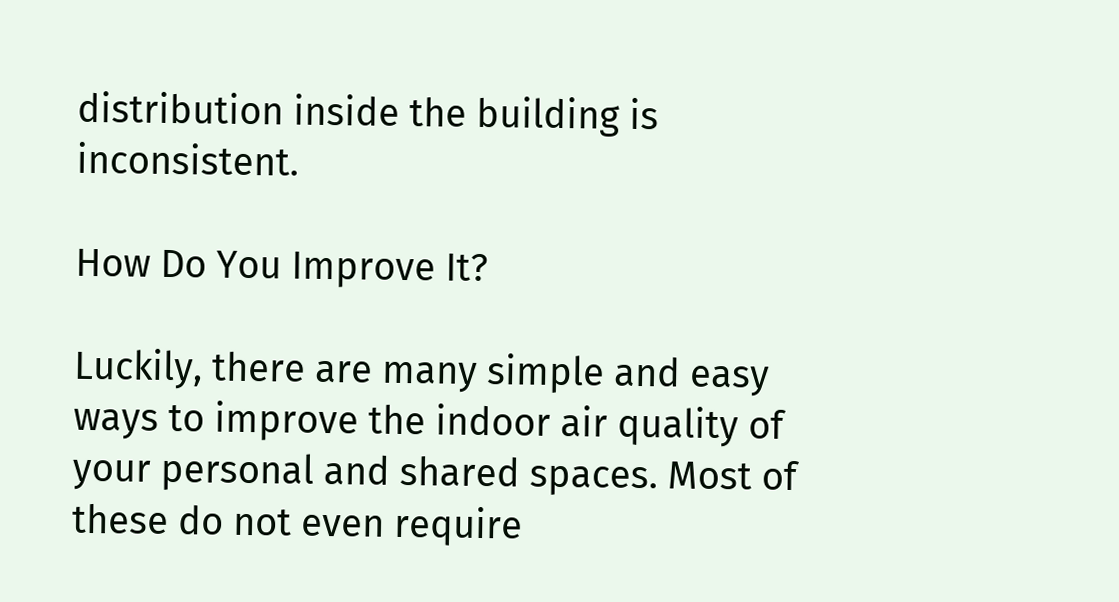distribution inside the building is inconsistent.

How Do You Improve It?

Luckily, there are many simple and easy ways to improve the indoor air quality of your personal and shared spaces. Most of these do not even require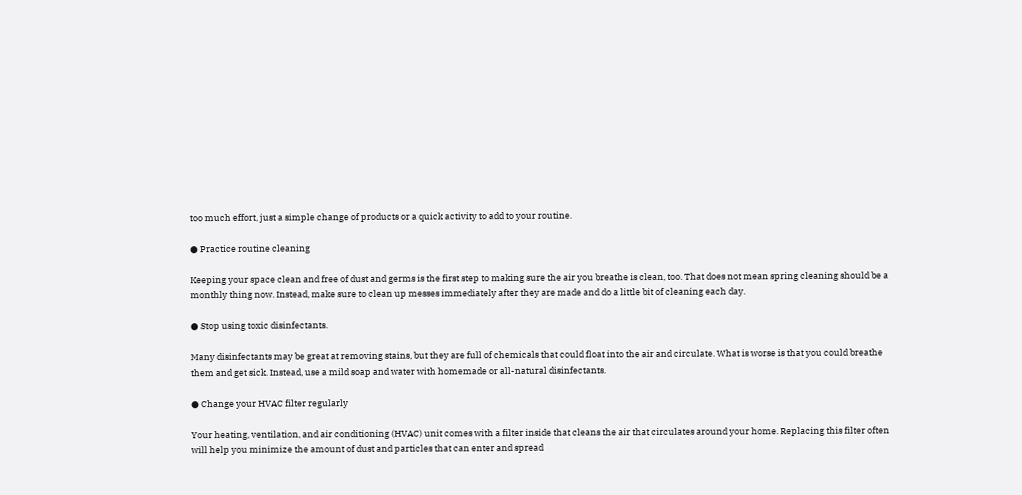too much effort, just a simple change of products or a quick activity to add to your routine.

● Practice routine cleaning

Keeping your space clean and free of dust and germs is the first step to making sure the air you breathe is clean, too. That does not mean spring cleaning should be a monthly thing now. Instead, make sure to clean up messes immediately after they are made and do a little bit of cleaning each day.

● Stop using toxic disinfectants.

Many disinfectants may be great at removing stains, but they are full of chemicals that could float into the air and circulate. What is worse is that you could breathe them and get sick. Instead, use a mild soap and water with homemade or all-natural disinfectants.

● Change your HVAC filter regularly

Your heating, ventilation, and air conditioning (HVAC) unit comes with a filter inside that cleans the air that circulates around your home. Replacing this filter often will help you minimize the amount of dust and particles that can enter and spread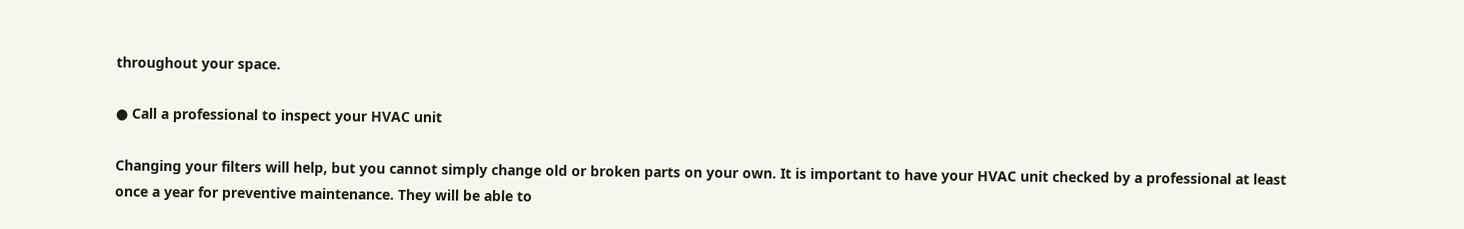throughout your space.

● Call a professional to inspect your HVAC unit

Changing your filters will help, but you cannot simply change old or broken parts on your own. It is important to have your HVAC unit checked by a professional at least once a year for preventive maintenance. They will be able to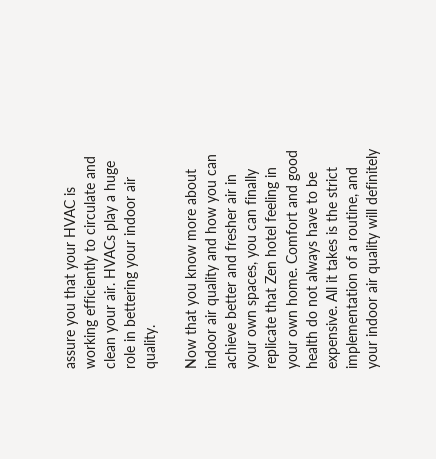assure you that your HVAC is working efficiently to circulate and clean your air. HVACs play a huge role in bettering your indoor air quality.

Now that you know more about indoor air quality and how you can achieve better and fresher air in your own spaces, you can finally replicate that Zen hotel feeling in your own home. Comfort and good health do not always have to be expensive. All it takes is the strict implementation of a routine, and your indoor air quality will definitely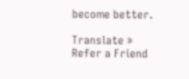become better.

Translate »
Refer a Friend